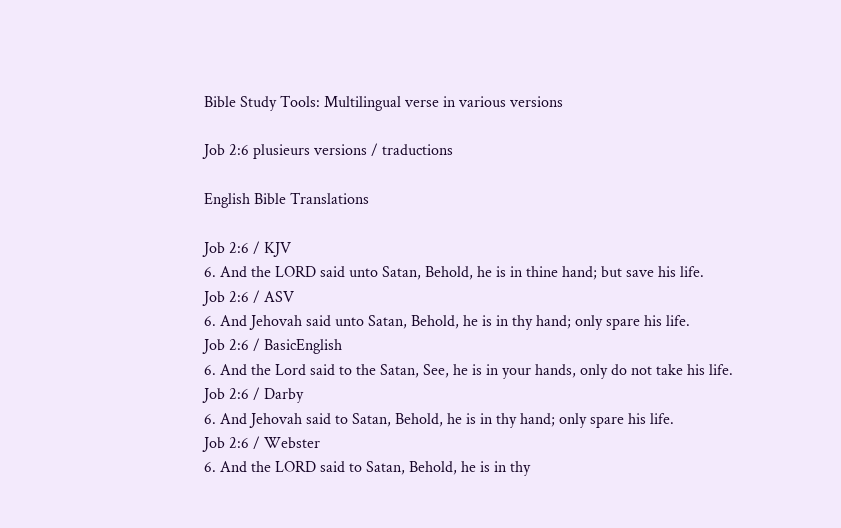Bible Study Tools: Multilingual verse in various versions

Job 2:6 plusieurs versions / traductions

English Bible Translations

Job 2:6 / KJV
6. And the LORD said unto Satan, Behold, he is in thine hand; but save his life.
Job 2:6 / ASV
6. And Jehovah said unto Satan, Behold, he is in thy hand; only spare his life.
Job 2:6 / BasicEnglish
6. And the Lord said to the Satan, See, he is in your hands, only do not take his life.
Job 2:6 / Darby
6. And Jehovah said to Satan, Behold, he is in thy hand; only spare his life.
Job 2:6 / Webster
6. And the LORD said to Satan, Behold, he is in thy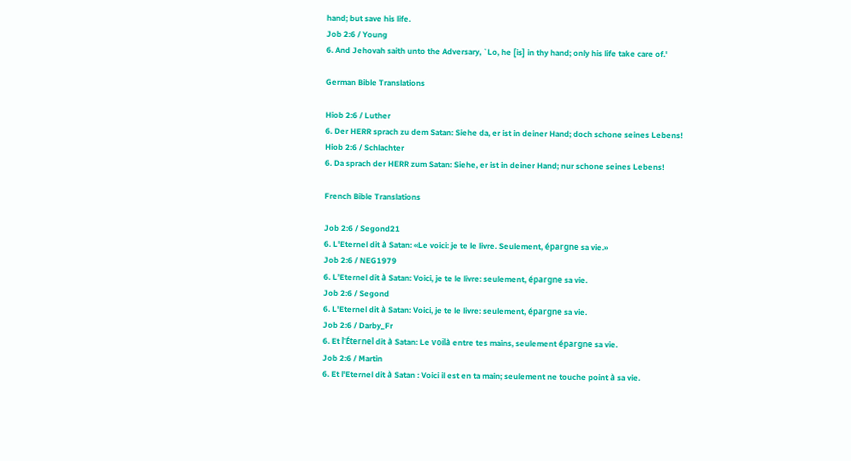hand; but save his life.
Job 2:6 / Young
6. And Jehovah saith unto the Adversary, `Lo, he [is] in thy hand; only his life take care of.'

German Bible Translations

Hiob 2:6 / Luther
6. Der HERR sprach zu dem Satan: Siehe da, er ist in deiner Hand; doch schone seines Lebens!
Hiob 2:6 / Schlachter
6. Da sprach der HERR zum Satan: Siehe, er ist in deiner Hand; nur schone seines Lebens!

French Bible Translations

Job 2:6 / Segond21
6. L'Eternel dit à Satan: «Le voici: je te le livre. Seulement, épargne sa vie.»
Job 2:6 / NEG1979
6. L’Eternel dit à Satan: Voici, je te le livre: seulement, épargne sa vie.
Job 2:6 / Segond
6. L'Eternel dit à Satan: Voici, je te le livre: seulement, épargne sa vie.
Job 2:6 / Darby_Fr
6. Et l'Éternel dit à Satan: Le voilà entre tes mains, seulement épargne sa vie.
Job 2:6 / Martin
6. Et l'Eternel dit à Satan : Voici il est en ta main; seulement ne touche point à sa vie.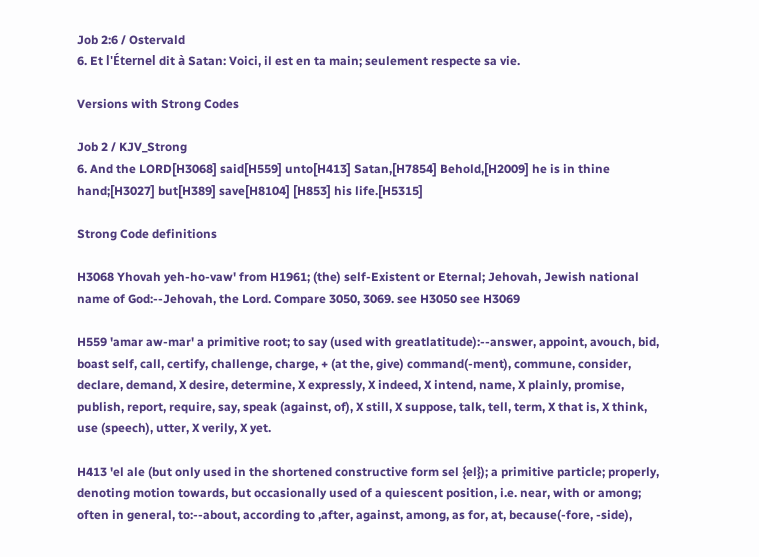Job 2:6 / Ostervald
6. Et l'Éternel dit à Satan: Voici, il est en ta main; seulement respecte sa vie.

Versions with Strong Codes

Job 2 / KJV_Strong
6. And the LORD[H3068] said[H559] unto[H413] Satan,[H7854] Behold,[H2009] he is in thine hand;[H3027] but[H389] save[H8104] [H853] his life.[H5315]

Strong Code definitions

H3068 Yhovah yeh-ho-vaw' from H1961; (the) self-Existent or Eternal; Jehovah, Jewish national name of God:--Jehovah, the Lord. Compare 3050, 3069. see H3050 see H3069

H559 'amar aw-mar' a primitive root; to say (used with greatlatitude):--answer, appoint, avouch, bid, boast self, call, certify, challenge, charge, + (at the, give) command(-ment), commune, consider, declare, demand, X desire, determine, X expressly, X indeed, X intend, name, X plainly, promise, publish, report, require, say, speak (against, of), X still, X suppose, talk, tell, term, X that is, X think, use (speech), utter, X verily, X yet.

H413 'el ale (but only used in the shortened constructive form sel {el}); a primitive particle; properly, denoting motion towards, but occasionally used of a quiescent position, i.e. near, with or among; often in general, to:--about, according to ,after, against, among, as for, at, because(-fore, -side),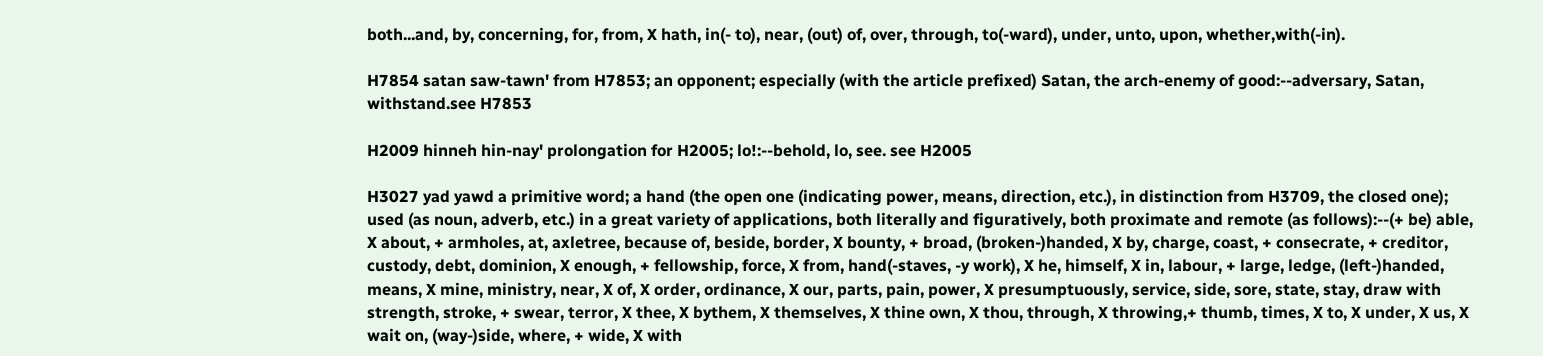both...and, by, concerning, for, from, X hath, in(- to), near, (out) of, over, through, to(-ward), under, unto, upon, whether,with(-in).

H7854 satan saw-tawn' from H7853; an opponent; especially (with the article prefixed) Satan, the arch-enemy of good:--adversary, Satan, withstand.see H7853

H2009 hinneh hin-nay' prolongation for H2005; lo!:--behold, lo, see. see H2005

H3027 yad yawd a primitive word; a hand (the open one (indicating power, means, direction, etc.), in distinction from H3709, the closed one); used (as noun, adverb, etc.) in a great variety of applications, both literally and figuratively, both proximate and remote (as follows):--(+ be) able, X about, + armholes, at, axletree, because of, beside, border, X bounty, + broad, (broken-)handed, X by, charge, coast, + consecrate, + creditor, custody, debt, dominion, X enough, + fellowship, force, X from, hand(-staves, -y work), X he, himself, X in, labour, + large, ledge, (left-)handed, means, X mine, ministry, near, X of, X order, ordinance, X our, parts, pain, power, X presumptuously, service, side, sore, state, stay, draw with strength, stroke, + swear, terror, X thee, X bythem, X themselves, X thine own, X thou, through, X throwing,+ thumb, times, X to, X under, X us, X wait on, (way-)side, where, + wide, X with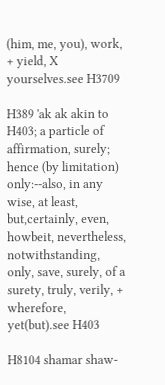(him, me, you), work, + yield, X yourselves.see H3709

H389 'ak ak akin to H403; a particle of affirmation, surely; hence (by limitation) only:--also, in any wise, at least, but,certainly, even, howbeit, nevertheless, notwithstanding, only, save, surely, of a surety, truly, verily, + wherefore, yet(but).see H403

H8104 shamar shaw-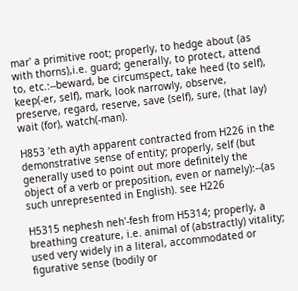mar' a primitive root; properly, to hedge about (as with thorns),i.e. guard; generally, to protect, attend to, etc.:--beward, be circumspect, take heed (to self), keep(-er, self), mark, look narrowly, observe, preserve, regard, reserve, save (self), sure, (that lay) wait (for), watch(-man).

H853 'eth ayth apparent contracted from H226 in the demonstrative sense of entity; properly, self (but generally used to point out more definitely the object of a verb or preposition, even or namely):--(as such unrepresented in English). see H226

H5315 nephesh neh'-fesh from H5314; properly, a breathing creature, i.e. animal of (abstractly) vitality; used very widely in a literal, accommodated or figurative sense (bodily or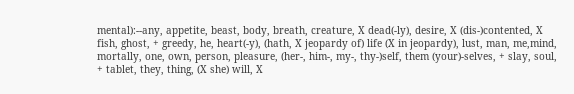mental):--any, appetite, beast, body, breath, creature, X dead(-ly), desire, X (dis-)contented, X fish, ghost, + greedy, he, heart(-y), (hath, X jeopardy of) life (X in jeopardy), lust, man, me,mind, mortally, one, own, person, pleasure, (her-, him-, my-, thy-)self, them (your)-selves, + slay, soul, + tablet, they, thing, (X she) will, X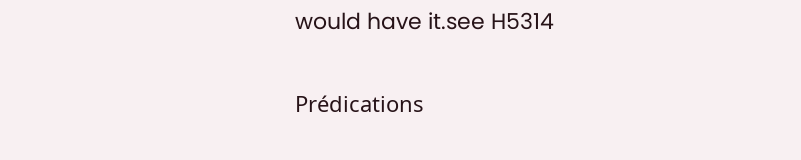would have it.see H5314

Prédications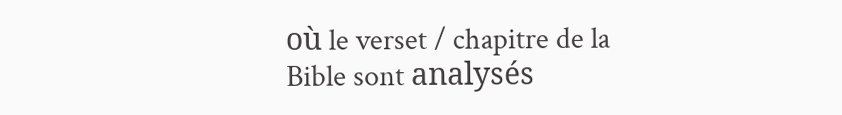où le verset / chapitre de la Bible sont analysés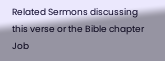Related Sermons discussing this verse or the Bible chapter Job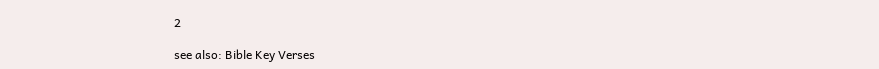2

see also: Bible Key Verses